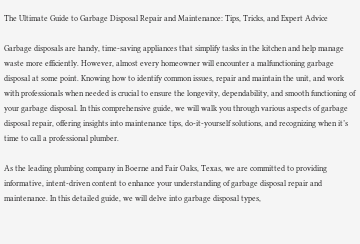The Ultimate Guide to Garbage Disposal Repair and Maintenance: Tips, Tricks, and Expert Advice

Garbage disposals are handy, time-saving appliances that simplify tasks in the kitchen and help manage waste more efficiently. However, almost every homeowner will encounter a malfunctioning garbage disposal at some point. Knowing how to identify common issues, repair and maintain the unit, and work with professionals when needed is crucial to ensure the longevity, dependability, and smooth functioning of your garbage disposal. In this comprehensive guide, we will walk you through various aspects of garbage disposal repair, offering insights into maintenance tips, do-it-yourself solutions, and recognizing when it’s time to call a professional plumber.

As the leading plumbing company in Boerne and Fair Oaks, Texas, we are committed to providing informative, intent-driven content to enhance your understanding of garbage disposal repair and maintenance. In this detailed guide, we will delve into garbage disposal types,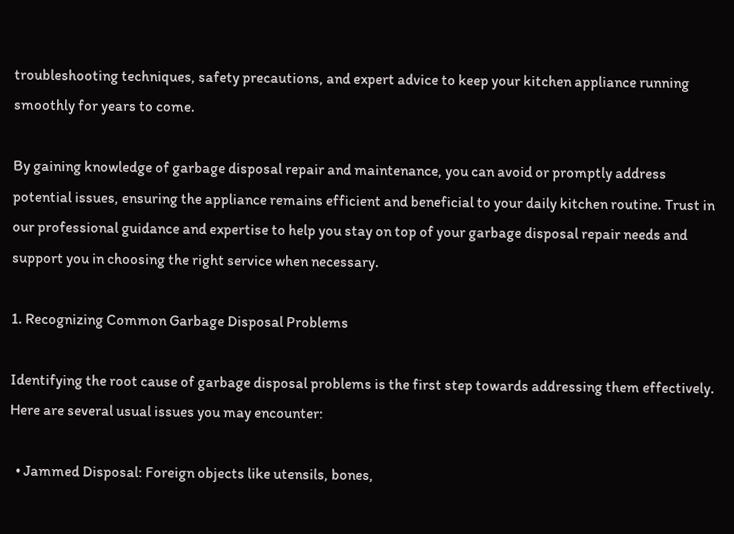troubleshooting techniques, safety precautions, and expert advice to keep your kitchen appliance running smoothly for years to come.

By gaining knowledge of garbage disposal repair and maintenance, you can avoid or promptly address potential issues, ensuring the appliance remains efficient and beneficial to your daily kitchen routine. Trust in our professional guidance and expertise to help you stay on top of your garbage disposal repair needs and support you in choosing the right service when necessary.

1. Recognizing Common Garbage Disposal Problems

Identifying the root cause of garbage disposal problems is the first step towards addressing them effectively. Here are several usual issues you may encounter:

  • Jammed Disposal: Foreign objects like utensils, bones,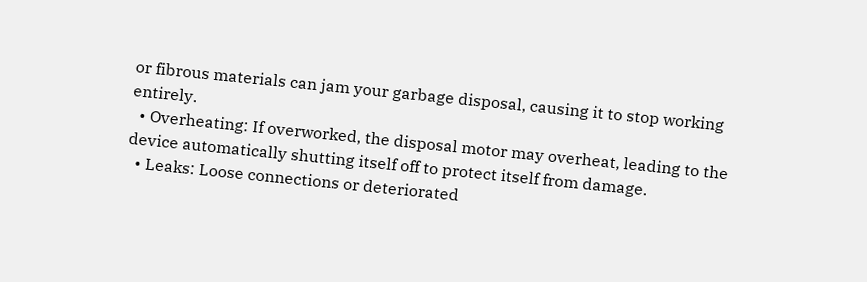or fibrous materials can jam your garbage disposal, causing it to stop working entirely.
  • Overheating: If overworked, the disposal motor may overheat, leading to the device automatically shutting itself off to protect itself from damage.
  • Leaks: Loose connections or deteriorated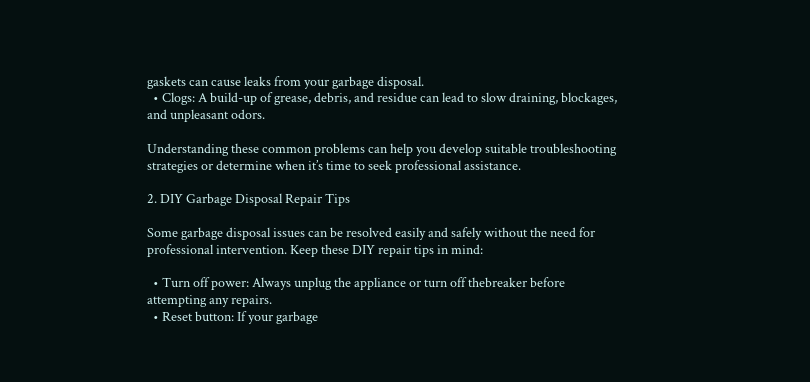gaskets can cause leaks from your garbage disposal.
  • Clogs: A build-up of grease, debris, and residue can lead to slow draining, blockages, and unpleasant odors.

Understanding these common problems can help you develop suitable troubleshooting strategies or determine when it’s time to seek professional assistance.

2. DIY Garbage Disposal Repair Tips

Some garbage disposal issues can be resolved easily and safely without the need for professional intervention. Keep these DIY repair tips in mind:

  • Turn off power: Always unplug the appliance or turn off thebreaker before attempting any repairs.
  • Reset button: If your garbage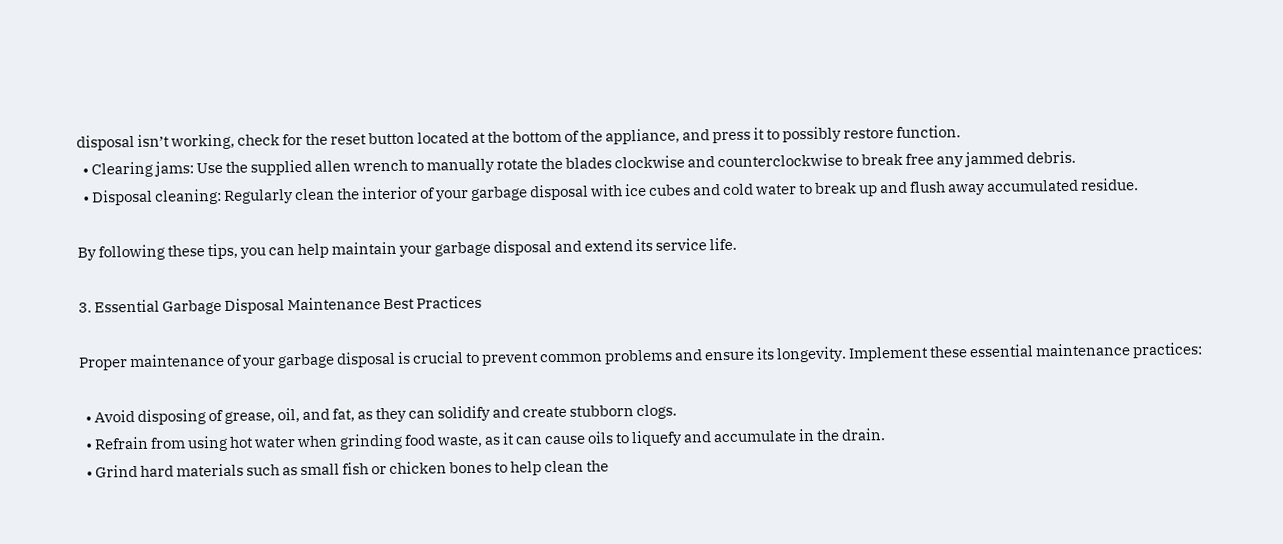disposal isn’t working, check for the reset button located at the bottom of the appliance, and press it to possibly restore function.
  • Clearing jams: Use the supplied allen wrench to manually rotate the blades clockwise and counterclockwise to break free any jammed debris.
  • Disposal cleaning: Regularly clean the interior of your garbage disposal with ice cubes and cold water to break up and flush away accumulated residue.

By following these tips, you can help maintain your garbage disposal and extend its service life.

3. Essential Garbage Disposal Maintenance Best Practices

Proper maintenance of your garbage disposal is crucial to prevent common problems and ensure its longevity. Implement these essential maintenance practices:

  • Avoid disposing of grease, oil, and fat, as they can solidify and create stubborn clogs.
  • Refrain from using hot water when grinding food waste, as it can cause oils to liquefy and accumulate in the drain.
  • Grind hard materials such as small fish or chicken bones to help clean the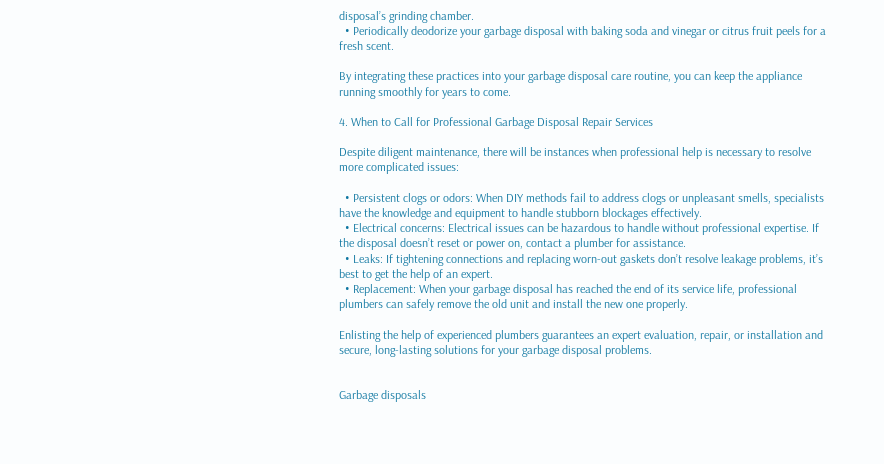disposal’s grinding chamber.
  • Periodically deodorize your garbage disposal with baking soda and vinegar or citrus fruit peels for a fresh scent.

By integrating these practices into your garbage disposal care routine, you can keep the appliance running smoothly for years to come.

4. When to Call for Professional Garbage Disposal Repair Services

Despite diligent maintenance, there will be instances when professional help is necessary to resolve more complicated issues:

  • Persistent clogs or odors: When DIY methods fail to address clogs or unpleasant smells, specialists have the knowledge and equipment to handle stubborn blockages effectively.
  • Electrical concerns: Electrical issues can be hazardous to handle without professional expertise. If the disposal doesn’t reset or power on, contact a plumber for assistance.
  • Leaks: If tightening connections and replacing worn-out gaskets don’t resolve leakage problems, it’s best to get the help of an expert.
  • Replacement: When your garbage disposal has reached the end of its service life, professional plumbers can safely remove the old unit and install the new one properly.

Enlisting the help of experienced plumbers guarantees an expert evaluation, repair, or installation and secure, long-lasting solutions for your garbage disposal problems.


Garbage disposals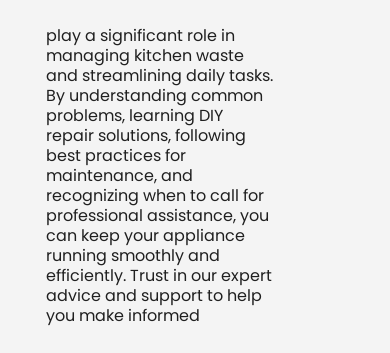play a significant role in managing kitchen waste and streamlining daily tasks. By understanding common problems, learning DIY repair solutions, following best practices for maintenance, and recognizing when to call for professional assistance, you can keep your appliance running smoothly and efficiently. Trust in our expert advice and support to help you make informed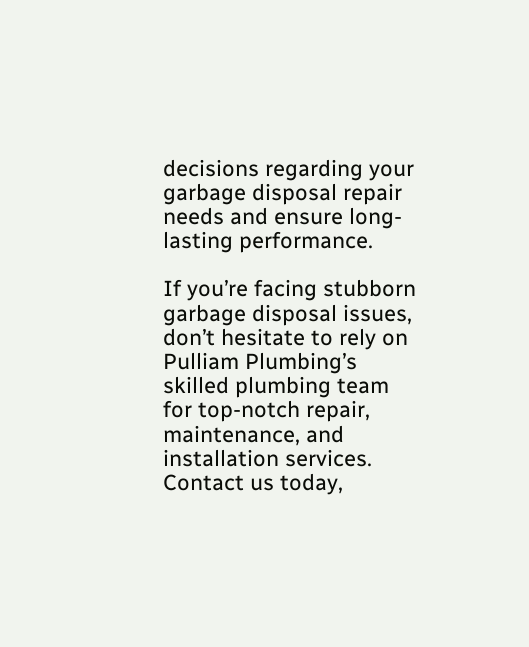decisions regarding your garbage disposal repair needs and ensure long-lasting performance.

If you’re facing stubborn garbage disposal issues, don’t hesitate to rely on Pulliam Plumbing’s skilled plumbing team for top-notch repair, maintenance, and installation services. Contact us today,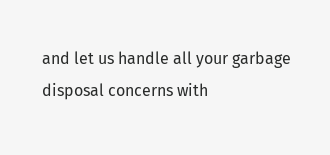and let us handle all your garbage disposal concerns with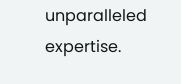unparalleled expertise.